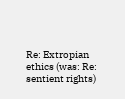Re: Extropian ethics (was: Re: sentient rights)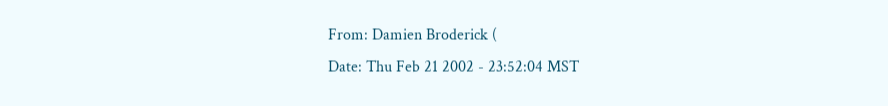From: Damien Broderick (
Date: Thu Feb 21 2002 - 23:52:04 MST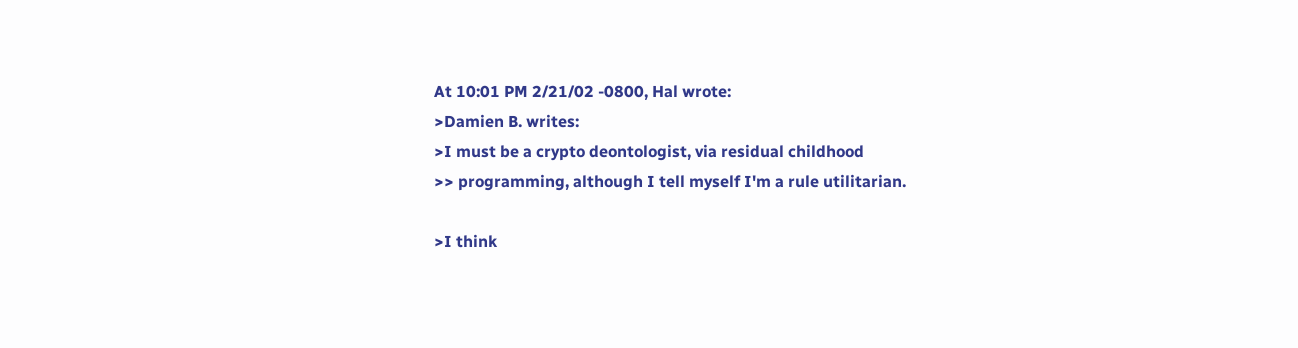At 10:01 PM 2/21/02 -0800, Hal wrote:
>Damien B. writes:
>I must be a crypto deontologist, via residual childhood
>> programming, although I tell myself I'm a rule utilitarian.

>I think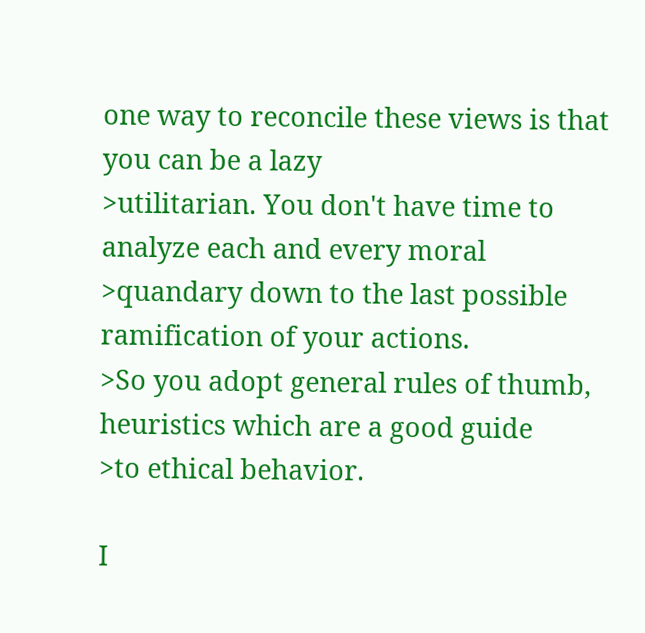one way to reconcile these views is that you can be a lazy
>utilitarian. You don't have time to analyze each and every moral
>quandary down to the last possible ramification of your actions.
>So you adopt general rules of thumb, heuristics which are a good guide
>to ethical behavior.

I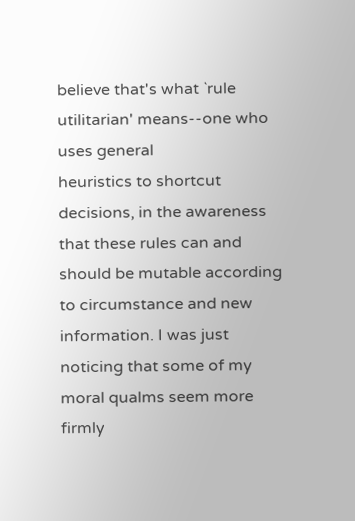believe that's what `rule utilitarian' means--one who uses general
heuristics to shortcut decisions, in the awareness that these rules can and
should be mutable according to circumstance and new information. I was just
noticing that some of my moral qualms seem more firmly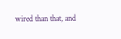wired than that, and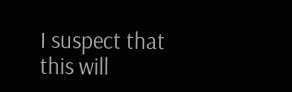I suspect that this will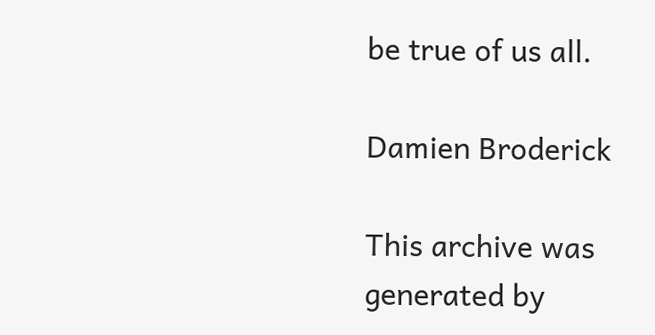be true of us all.

Damien Broderick

This archive was generated by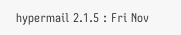hypermail 2.1.5 : Fri Nov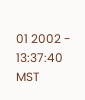01 2002 - 13:37:40 MST